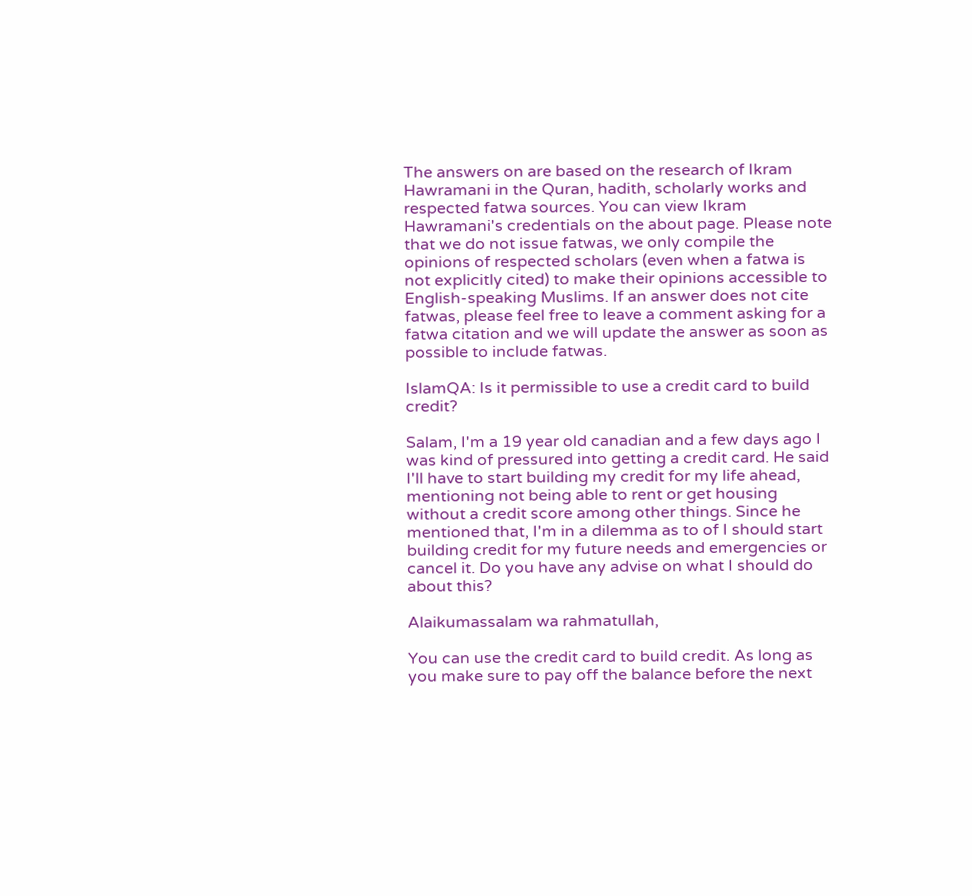The answers on are based on the research of Ikram Hawramani in the Quran, hadith, scholarly works and respected fatwa sources. You can view Ikram Hawramani's credentials on the about page. Please note that we do not issue fatwas, we only compile the opinions of respected scholars (even when a fatwa is not explicitly cited) to make their opinions accessible to English-speaking Muslims. If an answer does not cite fatwas, please feel free to leave a comment asking for a fatwa citation and we will update the answer as soon as possible to include fatwas.

IslamQA: Is it permissible to use a credit card to build credit?

Salam, I'm a 19 year old canadian and a few days ago I was kind of pressured into getting a credit card. He said I'll have to start building my credit for my life ahead, mentioning not being able to rent or get housing without a credit score among other things. Since he mentioned that, I'm in a dilemma as to of I should start building credit for my future needs and emergencies or cancel it. Do you have any advise on what I should do about this?

Alaikumassalam wa rahmatullah,

You can use the credit card to build credit. As long as you make sure to pay off the balance before the next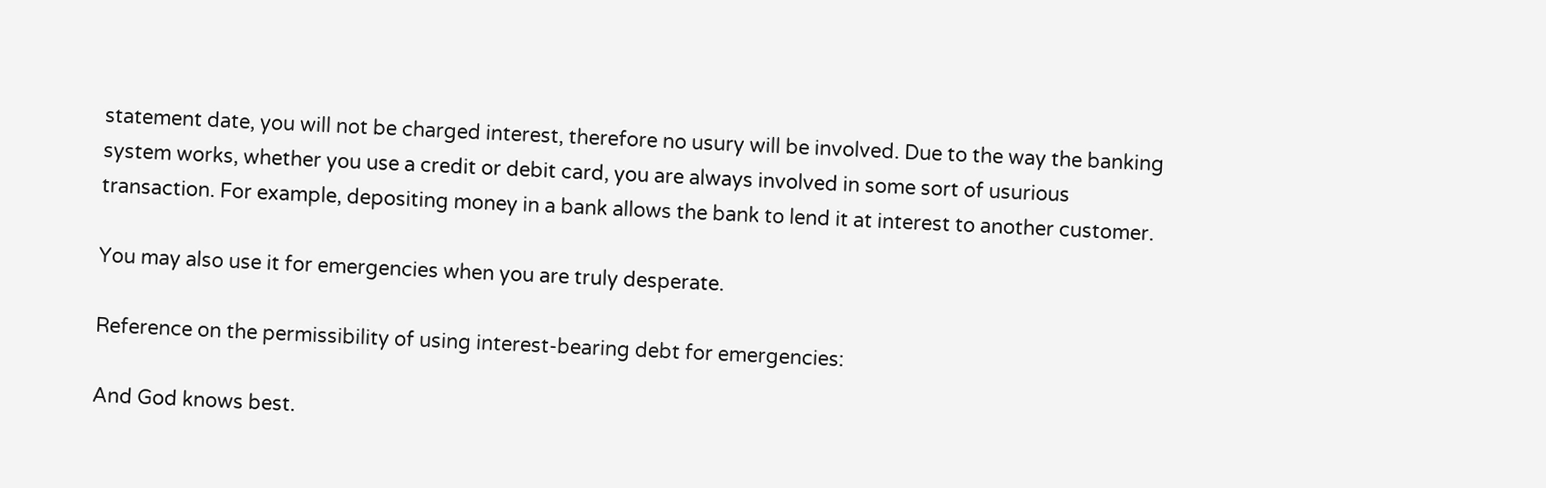statement date, you will not be charged interest, therefore no usury will be involved. Due to the way the banking system works, whether you use a credit or debit card, you are always involved in some sort of usurious transaction. For example, depositing money in a bank allows the bank to lend it at interest to another customer.

You may also use it for emergencies when you are truly desperate.

Reference on the permissibility of using interest-bearing debt for emergencies:

And God knows best.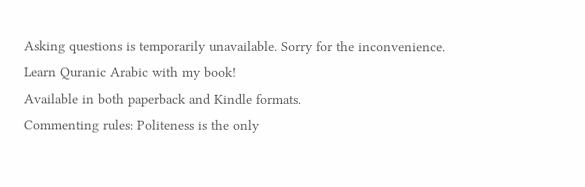Asking questions is temporarily unavailable. Sorry for the inconvenience.
Learn Quranic Arabic with my book!
Available in both paperback and Kindle formats.
Commenting rules: Politeness is the only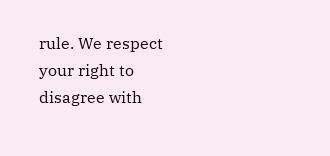rule. We respect your right to disagree with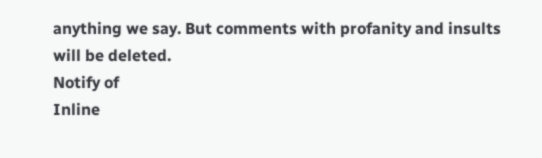anything we say. But comments with profanity and insults will be deleted.
Notify of
Inline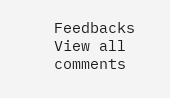Feedbacks
View all comments